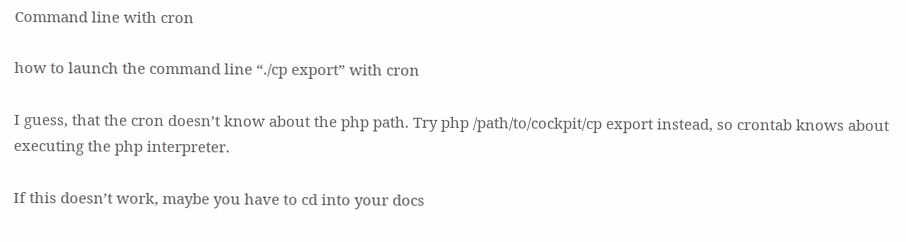Command line with cron

how to launch the command line “./cp export” with cron

I guess, that the cron doesn’t know about the php path. Try php /path/to/cockpit/cp export instead, so crontab knows about executing the php interpreter.

If this doesn’t work, maybe you have to cd into your docs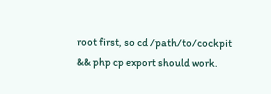root first, so cd /path/to/cockpit && php cp export should work.